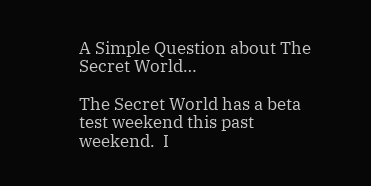A Simple Question about The Secret World…

The Secret World has a beta test weekend this past weekend.  I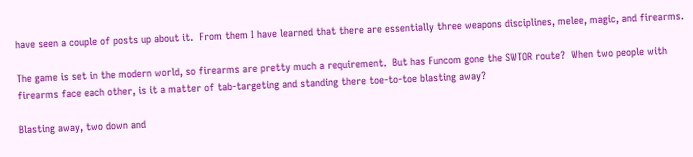have seen a couple of posts up about it.  From them I have learned that there are essentially three weapons disciplines, melee, magic, and firearms.

The game is set in the modern world, so firearms are pretty much a requirement.  But has Funcom gone the SWTOR route?  When two people with firearms face each other, is it a matter of tab-targeting and standing there toe-to-toe blasting away?

Blasting away, two down and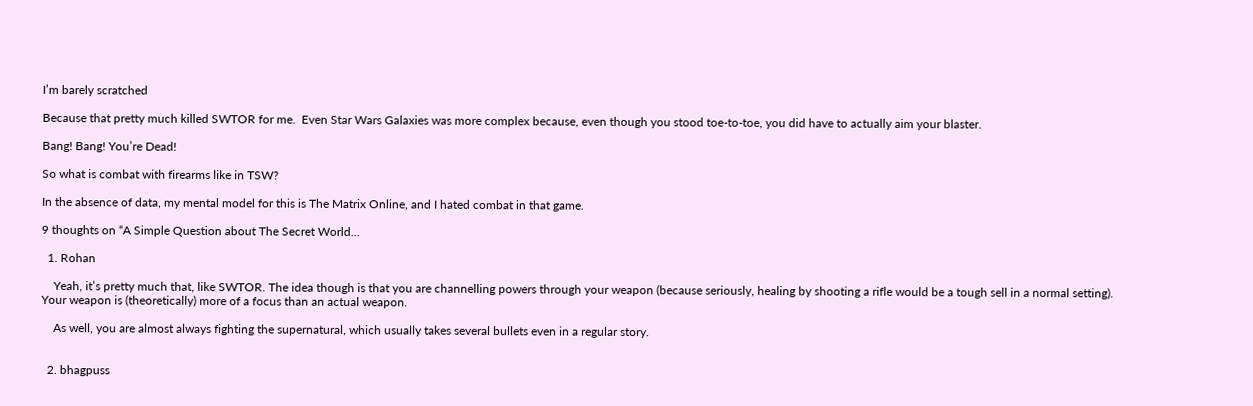I’m barely scratched

Because that pretty much killed SWTOR for me.  Even Star Wars Galaxies was more complex because, even though you stood toe-to-toe, you did have to actually aim your blaster.

Bang! Bang! You’re Dead!

So what is combat with firearms like in TSW?

In the absence of data, my mental model for this is The Matrix Online, and I hated combat in that game.

9 thoughts on “A Simple Question about The Secret World…

  1. Rohan

    Yeah, it’s pretty much that, like SWTOR. The idea though is that you are channelling powers through your weapon (because seriously, healing by shooting a rifle would be a tough sell in a normal setting). Your weapon is (theoretically) more of a focus than an actual weapon.

    As well, you are almost always fighting the supernatural, which usually takes several bullets even in a regular story.


  2. bhagpuss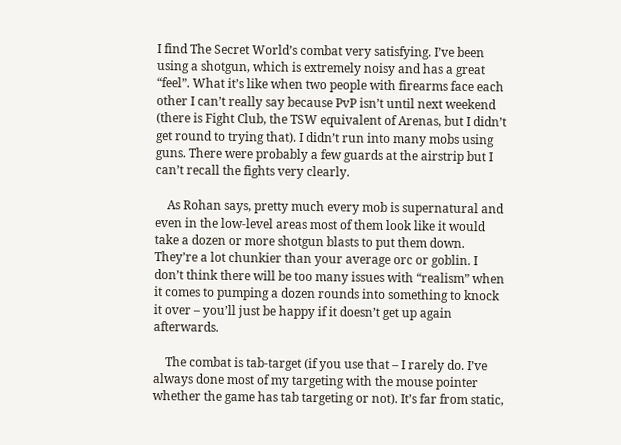I find The Secret World’s combat very satisfying. I’ve been using a shotgun, which is extremely noisy and has a great “feel”. What it’s like when two people with firearms face each other I can’t really say because PvP isn’t until next weekend (there is Fight Club, the TSW equivalent of Arenas, but I didn’t get round to trying that). I didn’t run into many mobs using guns. There were probably a few guards at the airstrip but I can’t recall the fights very clearly.

    As Rohan says, pretty much every mob is supernatural and even in the low-level areas most of them look like it would take a dozen or more shotgun blasts to put them down. They’re a lot chunkier than your average orc or goblin. I don’t think there will be too many issues with “realism” when it comes to pumping a dozen rounds into something to knock it over – you’ll just be happy if it doesn’t get up again afterwards.

    The combat is tab-target (if you use that – I rarely do. I’ve always done most of my targeting with the mouse pointer whether the game has tab targeting or not). It’s far from static,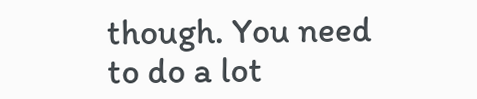though. You need to do a lot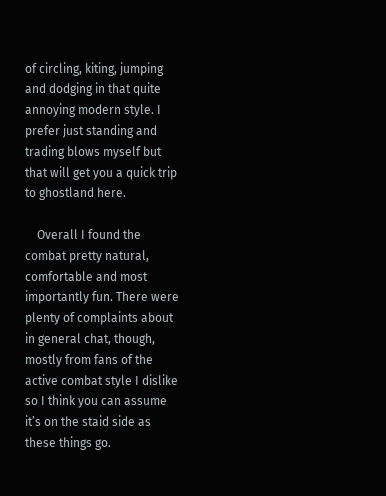of circling, kiting, jumping and dodging in that quite annoying modern style. I prefer just standing and trading blows myself but that will get you a quick trip to ghostland here.

    Overall I found the combat pretty natural, comfortable and most importantly fun. There were plenty of complaints about in general chat, though, mostly from fans of the active combat style I dislike so I think you can assume it’s on the staid side as these things go.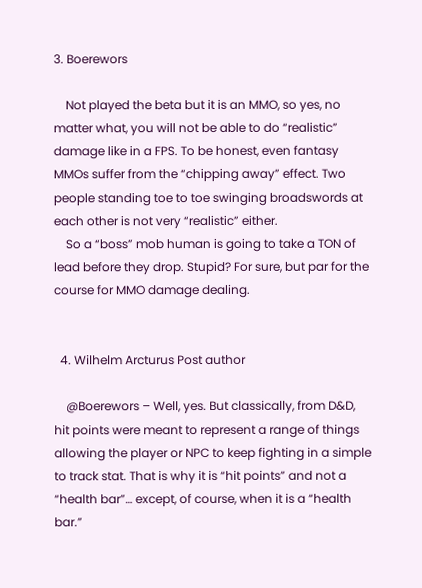3. Boerewors

    Not played the beta but it is an MMO, so yes, no matter what, you will not be able to do “realistic” damage like in a FPS. To be honest, even fantasy MMOs suffer from the “chipping away” effect. Two people standing toe to toe swinging broadswords at each other is not very “realistic” either.
    So a “boss” mob human is going to take a TON of lead before they drop. Stupid? For sure, but par for the course for MMO damage dealing.


  4. Wilhelm Arcturus Post author

    @Boerewors – Well, yes. But classically, from D&D, hit points were meant to represent a range of things allowing the player or NPC to keep fighting in a simple to track stat. That is why it is “hit points” and not a “health bar”… except, of course, when it is a “health bar.”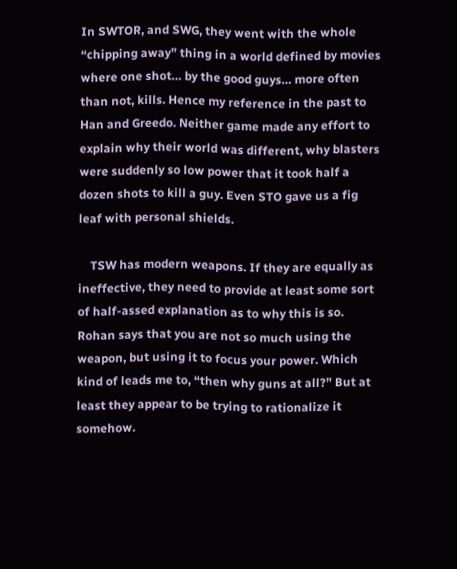In SWTOR, and SWG, they went with the whole “chipping away” thing in a world defined by movies where one shot… by the good guys… more often than not, kills. Hence my reference in the past to Han and Greedo. Neither game made any effort to explain why their world was different, why blasters were suddenly so low power that it took half a dozen shots to kill a guy. Even STO gave us a fig leaf with personal shields.

    TSW has modern weapons. If they are equally as ineffective, they need to provide at least some sort of half-assed explanation as to why this is so. Rohan says that you are not so much using the weapon, but using it to focus your power. Which kind of leads me to, “then why guns at all?” But at least they appear to be trying to rationalize it somehow.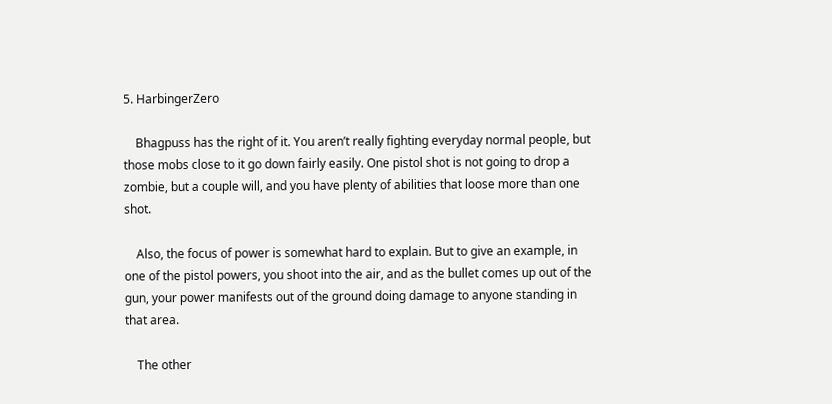5. HarbingerZero

    Bhagpuss has the right of it. You aren’t really fighting everyday normal people, but those mobs close to it go down fairly easily. One pistol shot is not going to drop a zombie, but a couple will, and you have plenty of abilities that loose more than one shot.

    Also, the focus of power is somewhat hard to explain. But to give an example, in one of the pistol powers, you shoot into the air, and as the bullet comes up out of the gun, your power manifests out of the ground doing damage to anyone standing in that area.

    The other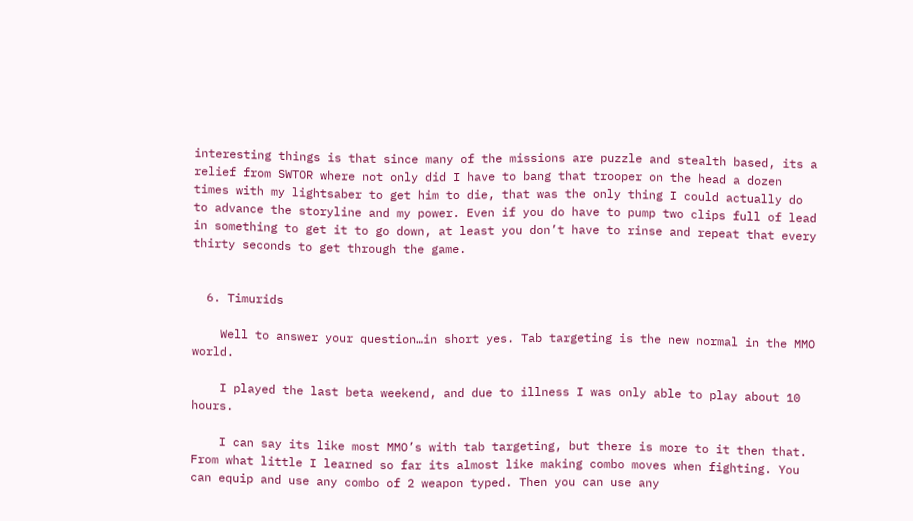interesting things is that since many of the missions are puzzle and stealth based, its a relief from SWTOR where not only did I have to bang that trooper on the head a dozen times with my lightsaber to get him to die, that was the only thing I could actually do to advance the storyline and my power. Even if you do have to pump two clips full of lead in something to get it to go down, at least you don’t have to rinse and repeat that every thirty seconds to get through the game.


  6. Timurids

    Well to answer your question…in short yes. Tab targeting is the new normal in the MMO world.

    I played the last beta weekend, and due to illness I was only able to play about 10 hours.

    I can say its like most MMO’s with tab targeting, but there is more to it then that. From what little I learned so far its almost like making combo moves when fighting. You can equip and use any combo of 2 weapon typed. Then you can use any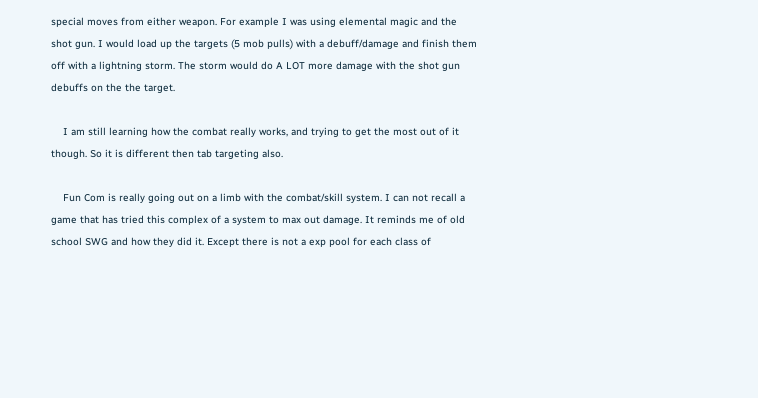special moves from either weapon. For example I was using elemental magic and the shot gun. I would load up the targets (5 mob pulls) with a debuff/damage and finish them off with a lightning storm. The storm would do A LOT more damage with the shot gun debuffs on the the target.

    I am still learning how the combat really works, and trying to get the most out of it though. So it is different then tab targeting also.

    Fun Com is really going out on a limb with the combat/skill system. I can not recall a game that has tried this complex of a system to max out damage. It reminds me of old school SWG and how they did it. Except there is not a exp pool for each class of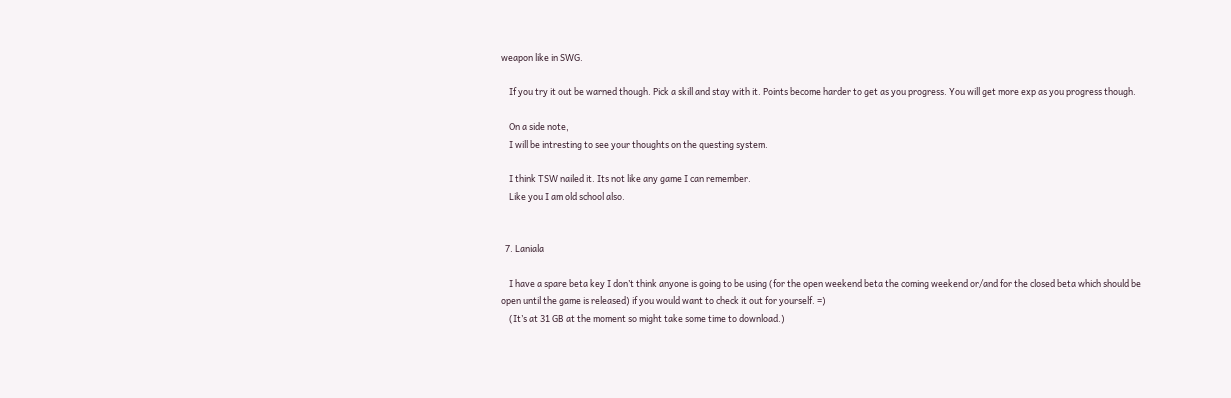weapon like in SWG.

    If you try it out be warned though. Pick a skill and stay with it. Points become harder to get as you progress. You will get more exp as you progress though.

    On a side note,
    I will be intresting to see your thoughts on the questing system.

    I think TSW nailed it. Its not like any game I can remember.
    Like you I am old school also.


  7. Laniala

    I have a spare beta key I don’t think anyone is going to be using (for the open weekend beta the coming weekend or/and for the closed beta which should be open until the game is released) if you would want to check it out for yourself. =)
    (It’s at 31 GB at the moment so might take some time to download.)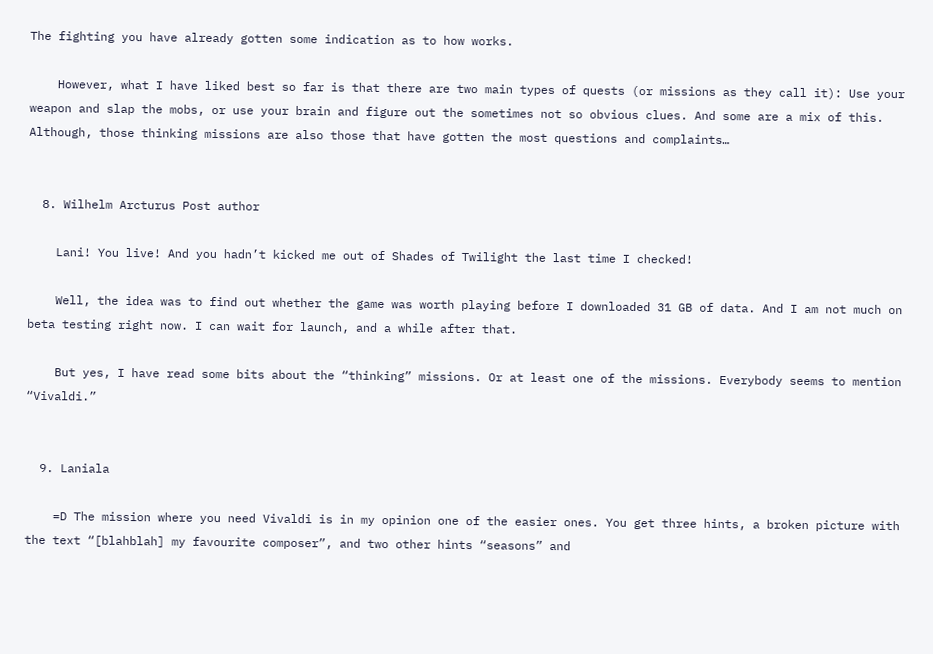The fighting you have already gotten some indication as to how works.

    However, what I have liked best so far is that there are two main types of quests (or missions as they call it): Use your weapon and slap the mobs, or use your brain and figure out the sometimes not so obvious clues. And some are a mix of this. Although, those thinking missions are also those that have gotten the most questions and complaints…


  8. Wilhelm Arcturus Post author

    Lani! You live! And you hadn’t kicked me out of Shades of Twilight the last time I checked!

    Well, the idea was to find out whether the game was worth playing before I downloaded 31 GB of data. And I am not much on beta testing right now. I can wait for launch, and a while after that.

    But yes, I have read some bits about the “thinking” missions. Or at least one of the missions. Everybody seems to mention “Vivaldi.”


  9. Laniala

    =D The mission where you need Vivaldi is in my opinion one of the easier ones. You get three hints, a broken picture with the text “[blahblah] my favourite composer”, and two other hints “seasons” and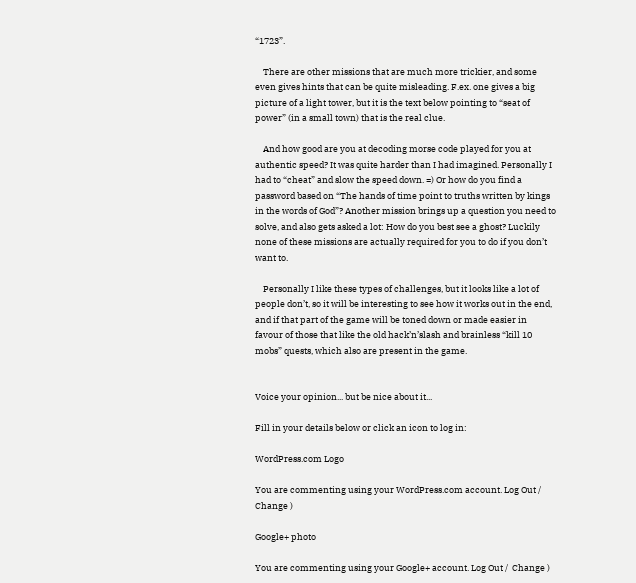“1723”.

    There are other missions that are much more trickier, and some even gives hints that can be quite misleading. F.ex. one gives a big picture of a light tower, but it is the text below pointing to “seat of power” (in a small town) that is the real clue.

    And how good are you at decoding morse code played for you at authentic speed? It was quite harder than I had imagined. Personally I had to “cheat” and slow the speed down. =) Or how do you find a password based on “The hands of time point to truths written by kings in the words of God”? Another mission brings up a question you need to solve, and also gets asked a lot: How do you best see a ghost? Luckily none of these missions are actually required for you to do if you don’t want to.

    Personally I like these types of challenges, but it looks like a lot of people don’t, so it will be interesting to see how it works out in the end, and if that part of the game will be toned down or made easier in favour of those that like the old hack’n’slash and brainless “kill 10 mobs” quests, which also are present in the game.


Voice your opinion... but be nice about it...

Fill in your details below or click an icon to log in:

WordPress.com Logo

You are commenting using your WordPress.com account. Log Out /  Change )

Google+ photo

You are commenting using your Google+ account. Log Out /  Change )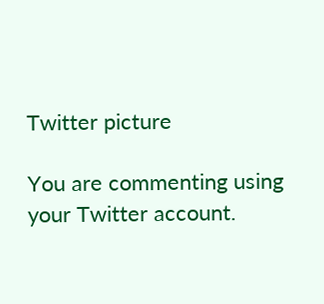Twitter picture

You are commenting using your Twitter account.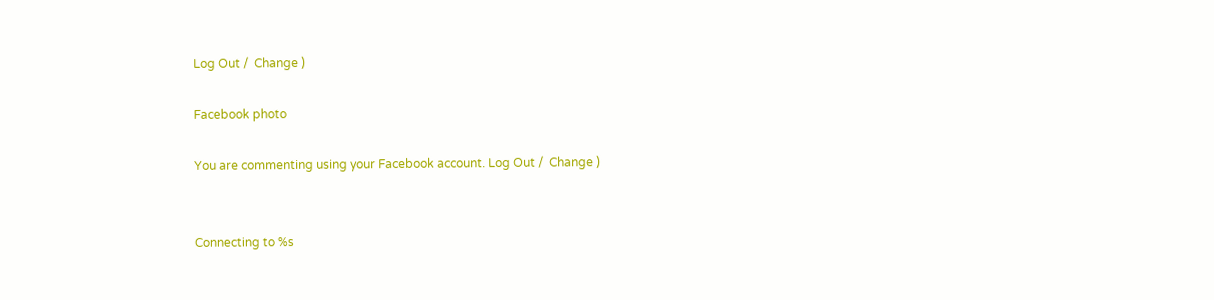Log Out /  Change )

Facebook photo

You are commenting using your Facebook account. Log Out /  Change )


Connecting to %s